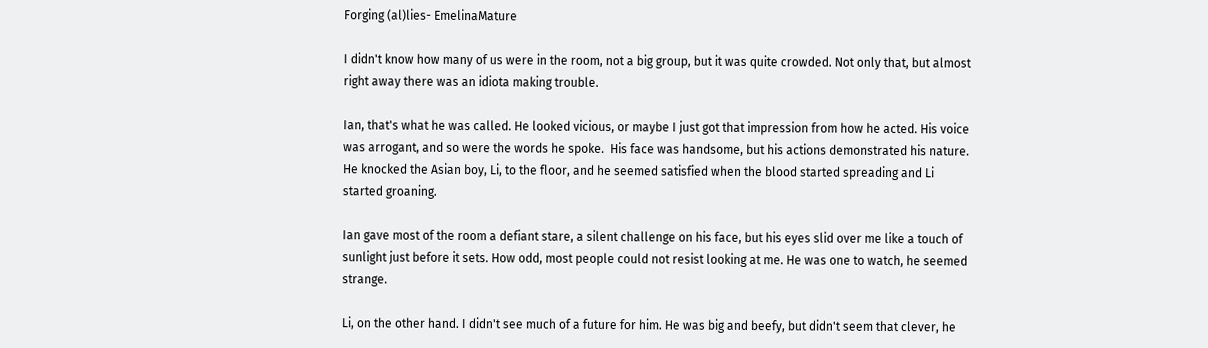Forging (al)lies- EmelinaMature

I didn't know how many of us were in the room, not a big group, but it was quite crowded. Not only that, but almost right away there was an idiota making trouble.

Ian, that's what he was called. He looked vicious, or maybe I just got that impression from how he acted. His voice was arrogant, and so were the words he spoke.  His face was handsome, but his actions demonstrated his nature. He knocked the Asian boy, Li, to the floor, and he seemed satisfied when the blood started spreading and Li started groaning.

Ian gave most of the room a defiant stare, a silent challenge on his face, but his eyes slid over me like a touch of sunlight just before it sets. How odd, most people could not resist looking at me. He was one to watch, he seemed strange.

Li, on the other hand. I didn't see much of a future for him. He was big and beefy, but didn't seem that clever, he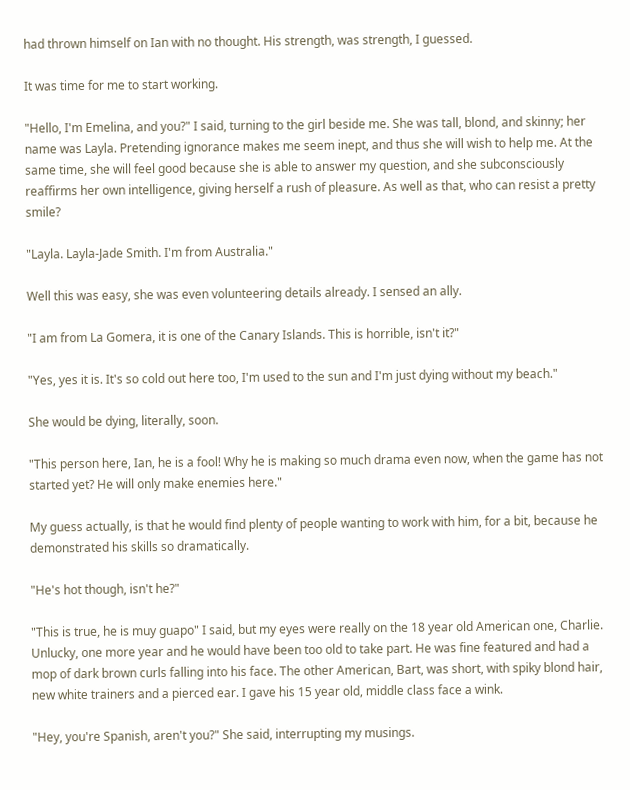had thrown himself on Ian with no thought. His strength, was strength, I guessed.

It was time for me to start working.

"Hello, I'm Emelina, and you?" I said, turning to the girl beside me. She was tall, blond, and skinny; her name was Layla. Pretending ignorance makes me seem inept, and thus she will wish to help me. At the same time, she will feel good because she is able to answer my question, and she subconsciously reaffirms her own intelligence, giving herself a rush of pleasure. As well as that, who can resist a pretty smile?

"Layla. Layla-Jade Smith. I'm from Australia."

Well this was easy, she was even volunteering details already. I sensed an ally.

"I am from La Gomera, it is one of the Canary Islands. This is horrible, isn't it?"

"Yes, yes it is. It's so cold out here too, I'm used to the sun and I'm just dying without my beach."

She would be dying, literally, soon.

"This person here, Ian, he is a fool! Why he is making so much drama even now, when the game has not started yet? He will only make enemies here."

My guess actually, is that he would find plenty of people wanting to work with him, for a bit, because he demonstrated his skills so dramatically.

"He's hot though, isn't he?"

"This is true, he is muy guapo" I said, but my eyes were really on the 18 year old American one, Charlie. Unlucky, one more year and he would have been too old to take part. He was fine featured and had a mop of dark brown curls falling into his face. The other American, Bart, was short, with spiky blond hair, new white trainers and a pierced ear. I gave his 15 year old, middle class face a wink.

"Hey, you're Spanish, aren't you?" She said, interrupting my musings.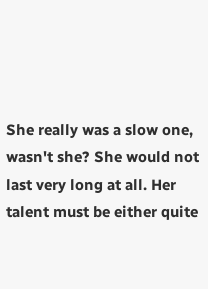She really was a slow one, wasn't she? She would not last very long at all. Her talent must be either quite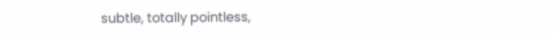subtle, totally pointless,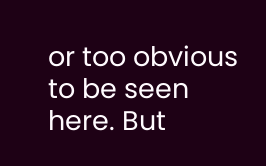or too obvious to be seen here. But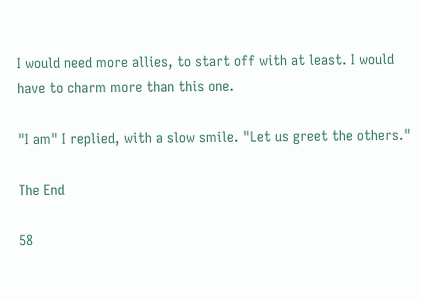I would need more allies, to start off with at least. I would have to charm more than this one.

"I am" I replied, with a slow smile. "Let us greet the others."

The End

58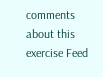comments about this exercise Feed